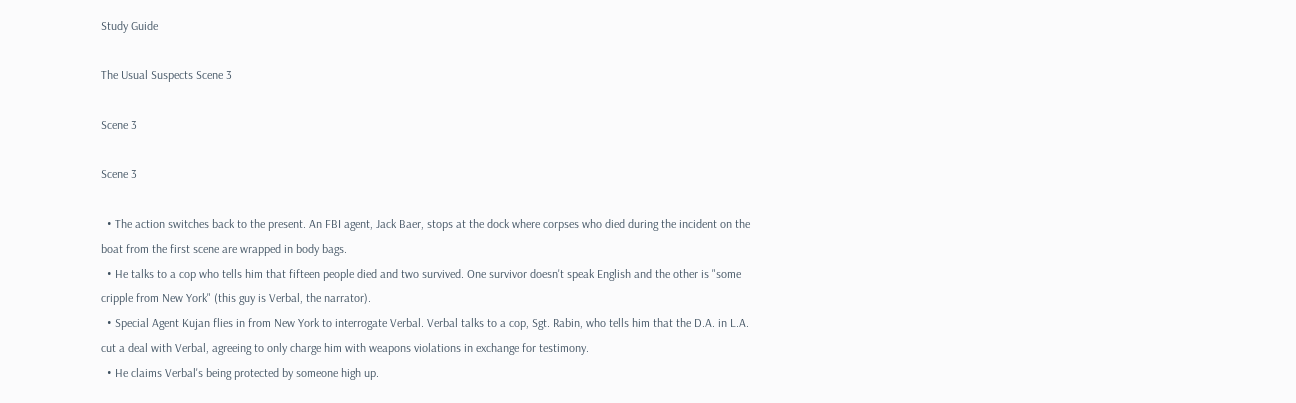Study Guide

The Usual Suspects Scene 3

Scene 3

Scene 3

  • The action switches back to the present. An FBI agent, Jack Baer, stops at the dock where corpses who died during the incident on the boat from the first scene are wrapped in body bags.
  • He talks to a cop who tells him that fifteen people died and two survived. One survivor doesn't speak English and the other is "some cripple from New York" (this guy is Verbal, the narrator).
  • Special Agent Kujan flies in from New York to interrogate Verbal. Verbal talks to a cop, Sgt. Rabin, who tells him that the D.A. in L.A. cut a deal with Verbal, agreeing to only charge him with weapons violations in exchange for testimony.
  • He claims Verbal's being protected by someone high up.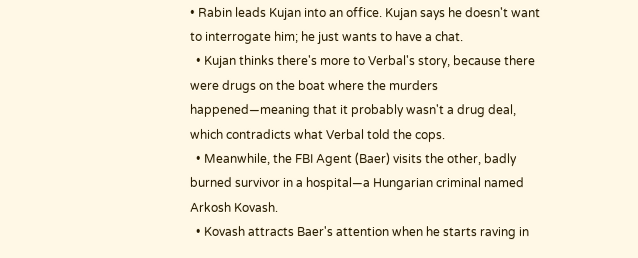• Rabin leads Kujan into an office. Kujan says he doesn't want to interrogate him; he just wants to have a chat.
  • Kujan thinks there's more to Verbal's story, because there were drugs on the boat where the murders happened—meaning that it probably wasn't a drug deal, which contradicts what Verbal told the cops.
  • Meanwhile, the FBI Agent (Baer) visits the other, badly burned survivor in a hospital—a Hungarian criminal named Arkosh Kovash.
  • Kovash attracts Baer's attention when he starts raving in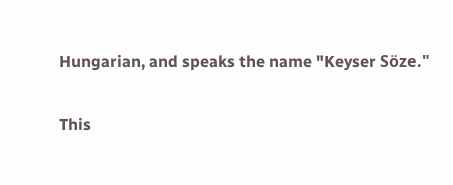Hungarian, and speaks the name "Keyser Söze."

This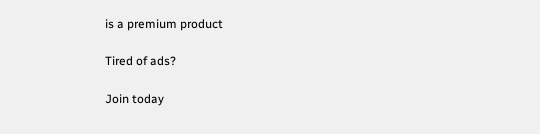is a premium product

Tired of ads?

Join today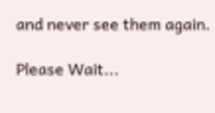and never see them again.

Please Wait...